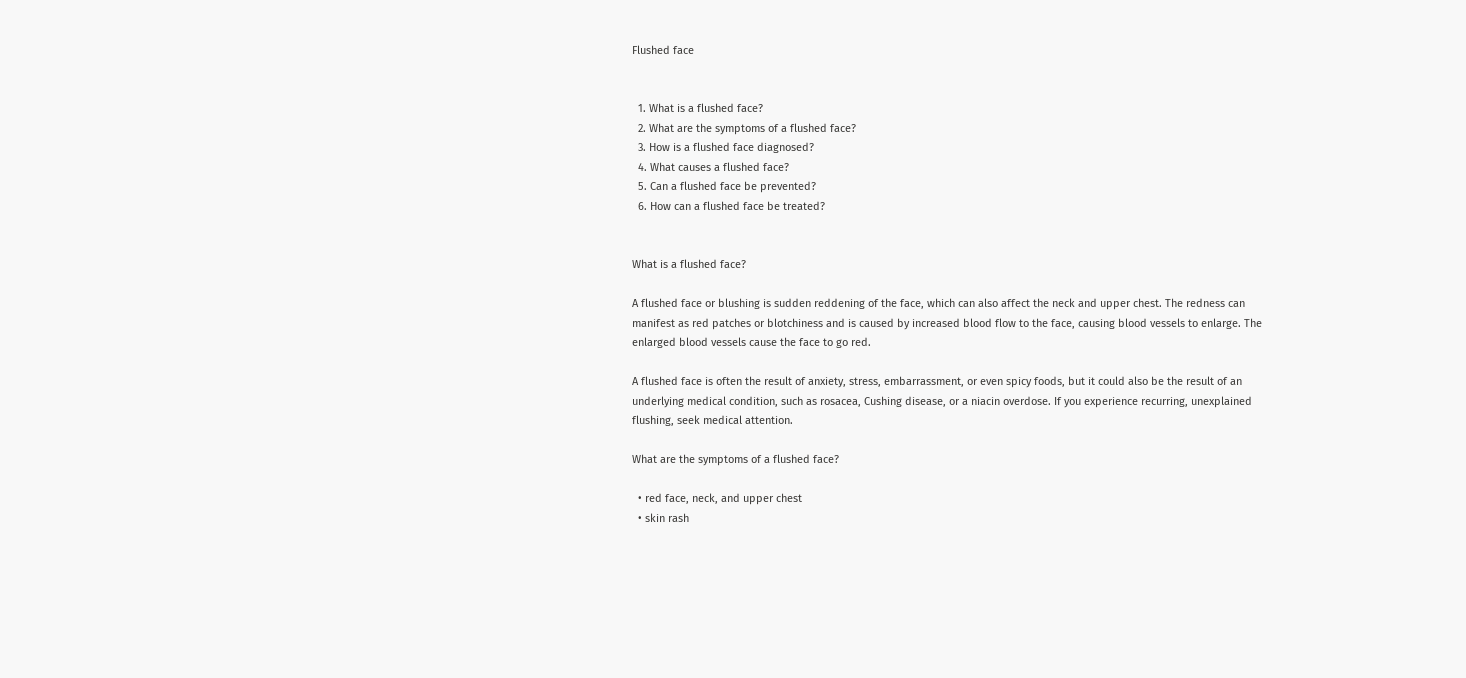Flushed face


  1. What is a flushed face?
  2. What are the symptoms of a flushed face?
  3. How is a flushed face diagnosed?
  4. What causes a flushed face?
  5. Can a flushed face be prevented?
  6. How can a flushed face be treated?


What is a flushed face?

A flushed face or blushing is sudden reddening of the face, which can also affect the neck and upper chest. The redness can manifest as red patches or blotchiness and is caused by increased blood flow to the face, causing blood vessels to enlarge. The enlarged blood vessels cause the face to go red.

A flushed face is often the result of anxiety, stress, embarrassment, or even spicy foods, but it could also be the result of an underlying medical condition, such as rosacea, Cushing disease, or a niacin overdose. If you experience recurring, unexplained flushing, seek medical attention.

What are the symptoms of a flushed face?

  • red face, neck, and upper chest
  • skin rash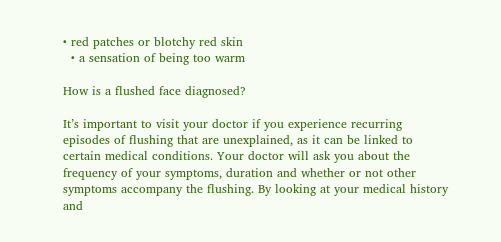• red patches or blotchy red skin
  • a sensation of being too warm

How is a flushed face diagnosed?

It’s important to visit your doctor if you experience recurring episodes of flushing that are unexplained, as it can be linked to certain medical conditions. Your doctor will ask you about the frequency of your symptoms, duration and whether or not other symptoms accompany the flushing. By looking at your medical history and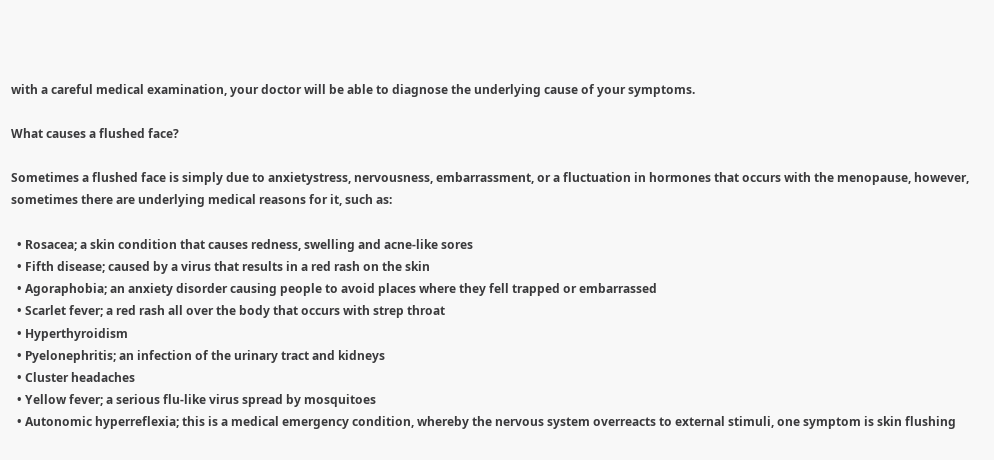with a careful medical examination, your doctor will be able to diagnose the underlying cause of your symptoms.

What causes a flushed face?

Sometimes a flushed face is simply due to anxietystress, nervousness, embarrassment, or a fluctuation in hormones that occurs with the menopause, however, sometimes there are underlying medical reasons for it, such as:

  • Rosacea; a skin condition that causes redness, swelling and acne-like sores
  • Fifth disease; caused by a virus that results in a red rash on the skin
  • Agoraphobia; an anxiety disorder causing people to avoid places where they fell trapped or embarrassed
  • Scarlet fever; a red rash all over the body that occurs with strep throat
  • Hyperthyroidism
  • Pyelonephritis; an infection of the urinary tract and kidneys
  • Cluster headaches
  • Yellow fever; a serious flu-like virus spread by mosquitoes
  • Autonomic hyperreflexia; this is a medical emergency condition, whereby the nervous system overreacts to external stimuli, one symptom is skin flushing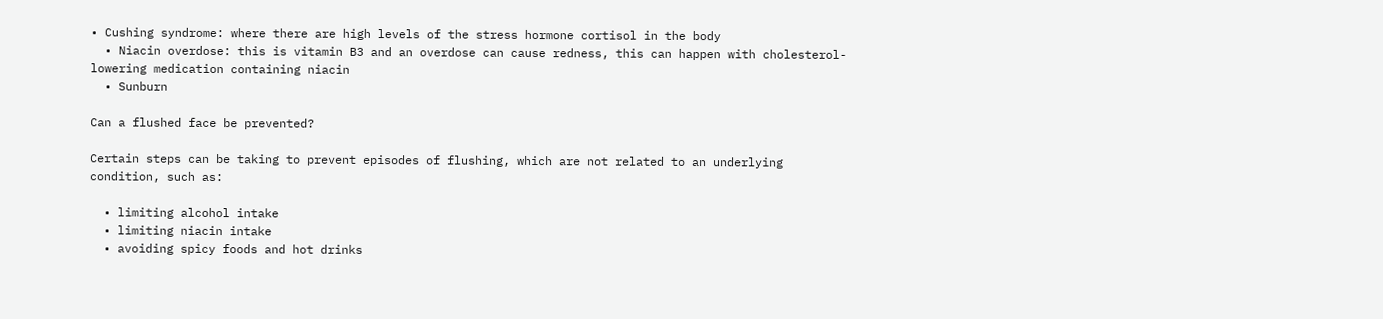• Cushing syndrome: where there are high levels of the stress hormone cortisol in the body
  • Niacin overdose: this is vitamin B3 and an overdose can cause redness, this can happen with cholesterol-lowering medication containing niacin
  • Sunburn

Can a flushed face be prevented?

Certain steps can be taking to prevent episodes of flushing, which are not related to an underlying condition, such as:

  • limiting alcohol intake
  • limiting niacin intake
  • avoiding spicy foods and hot drinks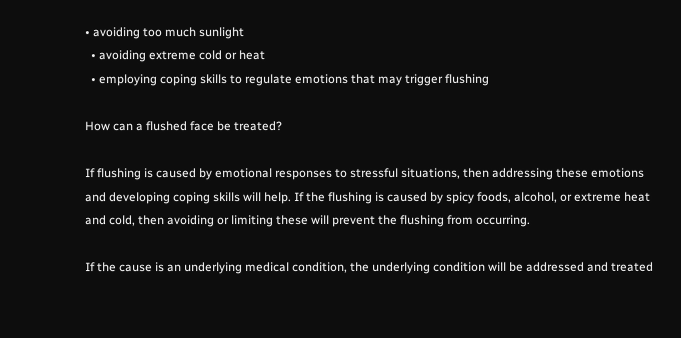• avoiding too much sunlight
  • avoiding extreme cold or heat
  • employing coping skills to regulate emotions that may trigger flushing

How can a flushed face be treated?

If flushing is caused by emotional responses to stressful situations, then addressing these emotions and developing coping skills will help. If the flushing is caused by spicy foods, alcohol, or extreme heat and cold, then avoiding or limiting these will prevent the flushing from occurring.

If the cause is an underlying medical condition, the underlying condition will be addressed and treated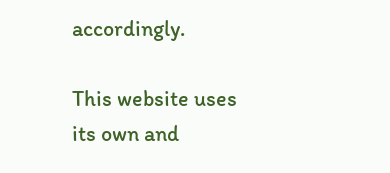accordingly.

This website uses its own and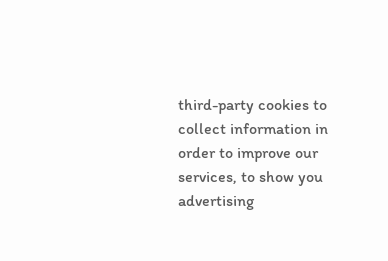third-party cookies to collect information in order to improve our services, to show you advertising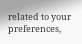related to your preferences,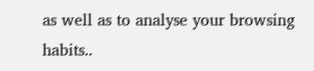as well as to analyse your browsing habits..